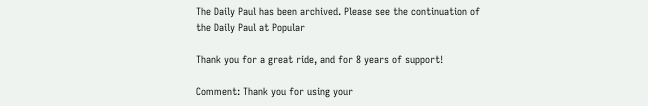The Daily Paul has been archived. Please see the continuation of the Daily Paul at Popular

Thank you for a great ride, and for 8 years of support!

Comment: Thank you for using your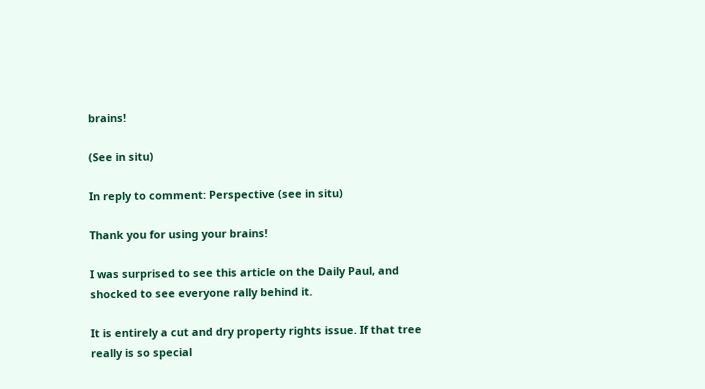brains!

(See in situ)

In reply to comment: Perspective (see in situ)

Thank you for using your brains!

I was surprised to see this article on the Daily Paul, and shocked to see everyone rally behind it.

It is entirely a cut and dry property rights issue. If that tree really is so special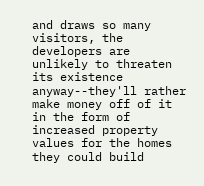and draws so many visitors, the developers are unlikely to threaten its existence anyway--they'll rather make money off of it in the form of increased property values for the homes they could build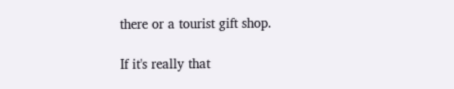there or a tourist gift shop.

If it's really that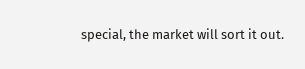special, the market will sort it out.